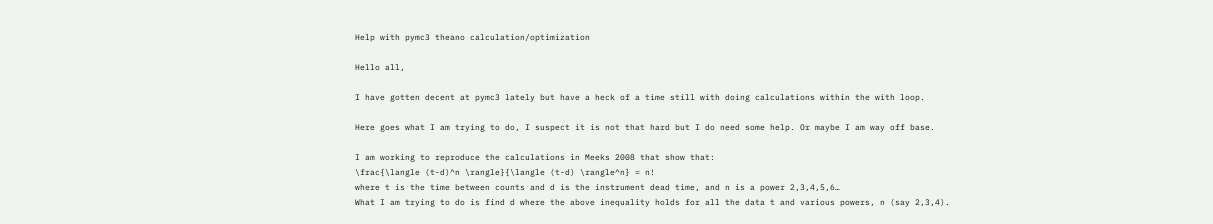Help with pymc3 theano calculation/optimization

Hello all,

I have gotten decent at pymc3 lately but have a heck of a time still with doing calculations within the with loop.

Here goes what I am trying to do, I suspect it is not that hard but I do need some help. Or maybe I am way off base.

I am working to reproduce the calculations in Meeks 2008 that show that:
\frac{\langle (t-d)^n \rangle}{\langle (t-d) \rangle^n} = n!
where t is the time between counts and d is the instrument dead time, and n is a power 2,3,4,5,6…
What I am trying to do is find d where the above inequality holds for all the data t and various powers, n (say 2,3,4).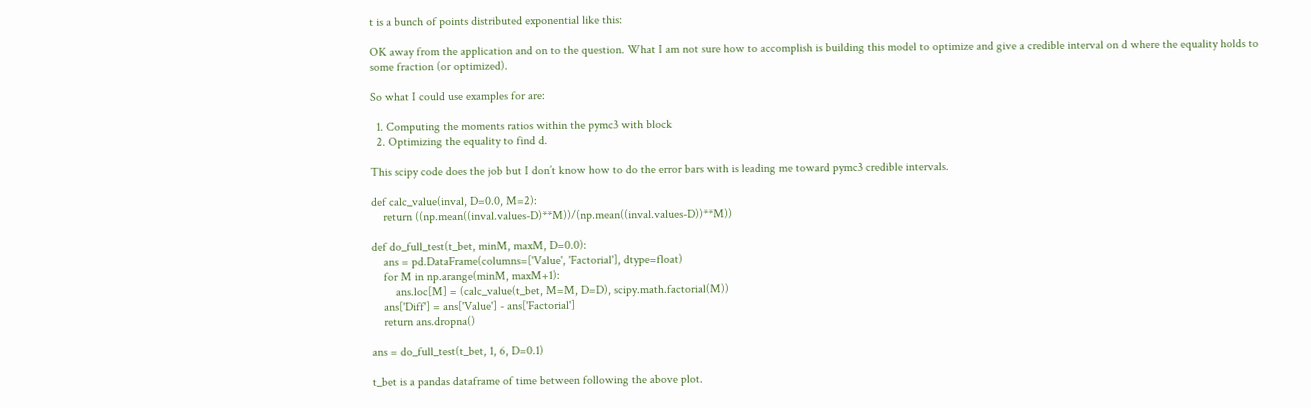t is a bunch of points distributed exponential like this:

OK away from the application and on to the question. What I am not sure how to accomplish is building this model to optimize and give a credible interval on d where the equality holds to some fraction (or optimized).

So what I could use examples for are:

  1. Computing the moments ratios within the pymc3 with block
  2. Optimizing the equality to find d.

This scipy code does the job but I don’t know how to do the error bars with is leading me toward pymc3 credible intervals.

def calc_value(inval, D=0.0, M=2):
    return ((np.mean((inval.values-D)**M))/(np.mean((inval.values-D))**M))

def do_full_test(t_bet, minM, maxM, D=0.0):
    ans = pd.DataFrame(columns=['Value', 'Factorial'], dtype=float)
    for M in np.arange(minM, maxM+1):
        ans.loc[M] = (calc_value(t_bet, M=M, D=D), scipy.math.factorial(M))
    ans['Diff'] = ans['Value'] - ans['Factorial']
    return ans.dropna()

ans = do_full_test(t_bet, 1, 6, D=0.1)

t_bet is a pandas dataframe of time between following the above plot.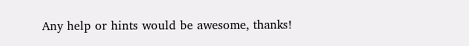Any help or hints would be awesome, thanks!